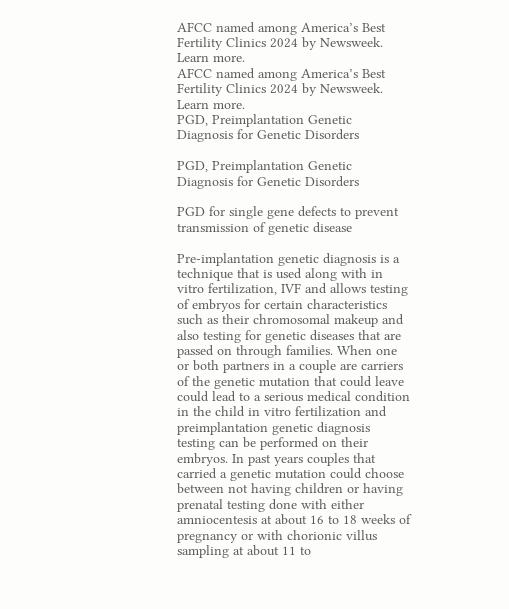AFCC named among America’s Best Fertility Clinics 2024 by Newsweek. Learn more.
AFCC named among America’s Best Fertility Clinics 2024 by Newsweek. Learn more.
PGD, Preimplantation Genetic Diagnosis for Genetic Disorders

PGD, Preimplantation Genetic Diagnosis for Genetic Disorders

PGD for single gene defects to prevent transmission of genetic disease

Pre-implantation genetic diagnosis is a technique that is used along with in vitro fertilization, IVF and allows testing of embryos for certain characteristics such as their chromosomal makeup and also testing for genetic diseases that are passed on through families. When one or both partners in a couple are carriers of the genetic mutation that could leave could lead to a serious medical condition in the child in vitro fertilization and preimplantation genetic diagnosis testing can be performed on their embryos. In past years couples that carried a genetic mutation could choose between not having children or having prenatal testing done with either amniocentesis at about 16 to 18 weeks of pregnancy or with chorionic villus sampling at about 11 to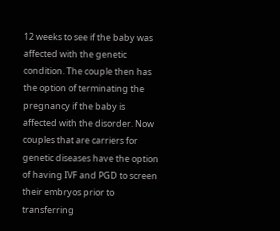12 weeks to see if the baby was affected with the genetic condition. The couple then has the option of terminating the pregnancy if the baby is affected with the disorder. Now couples that are carriers for genetic diseases have the option of having IVF and PGD to screen their embryos prior to transferring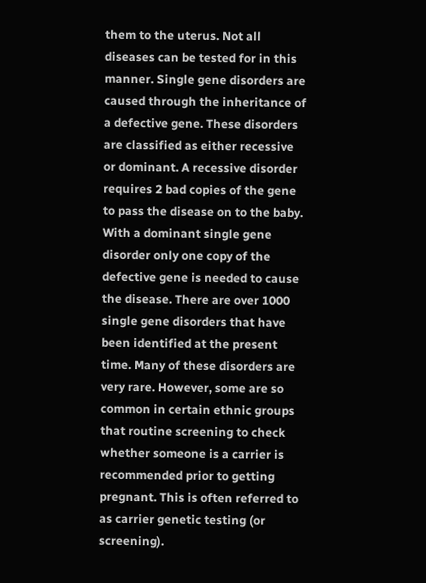them to the uterus. Not all diseases can be tested for in this manner. Single gene disorders are caused through the inheritance of a defective gene. These disorders are classified as either recessive or dominant. A recessive disorder requires 2 bad copies of the gene to pass the disease on to the baby. With a dominant single gene disorder only one copy of the defective gene is needed to cause the disease. There are over 1000 single gene disorders that have been identified at the present time. Many of these disorders are very rare. However, some are so common in certain ethnic groups that routine screening to check whether someone is a carrier is recommended prior to getting pregnant. This is often referred to as carrier genetic testing (or screening).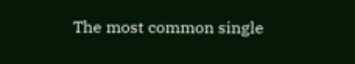The most common single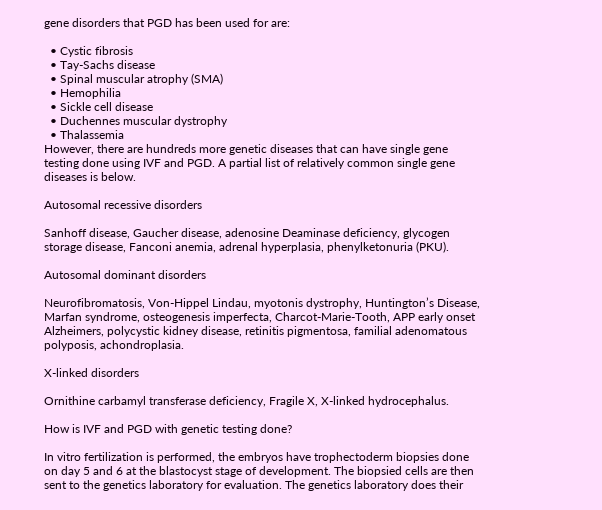gene disorders that PGD has been used for are:

  • Cystic fibrosis
  • Tay-Sachs disease
  • Spinal muscular atrophy (SMA)
  • Hemophilia
  • Sickle cell disease
  • Duchennes muscular dystrophy
  • Thalassemia
However, there are hundreds more genetic diseases that can have single gene testing done using IVF and PGD. A partial list of relatively common single gene diseases is below.

Autosomal recessive disorders

Sanhoff disease, Gaucher disease, adenosine Deaminase deficiency, glycogen storage disease, Fanconi anemia, adrenal hyperplasia, phenylketonuria (PKU).

Autosomal dominant disorders

Neurofibromatosis, Von-Hippel Lindau, myotonis dystrophy, Huntington’s Disease, Marfan syndrome, osteogenesis imperfecta, Charcot-Marie-Tooth, APP early onset Alzheimers, polycystic kidney disease, retinitis pigmentosa, familial adenomatous polyposis, achondroplasia.

X-linked disorders

Ornithine carbamyl transferase deficiency, Fragile X, X-linked hydrocephalus.

How is IVF and PGD with genetic testing done?

In vitro fertilization is performed, the embryos have trophectoderm biopsies done on day 5 and 6 at the blastocyst stage of development. The biopsied cells are then sent to the genetics laboratory for evaluation. The genetics laboratory does their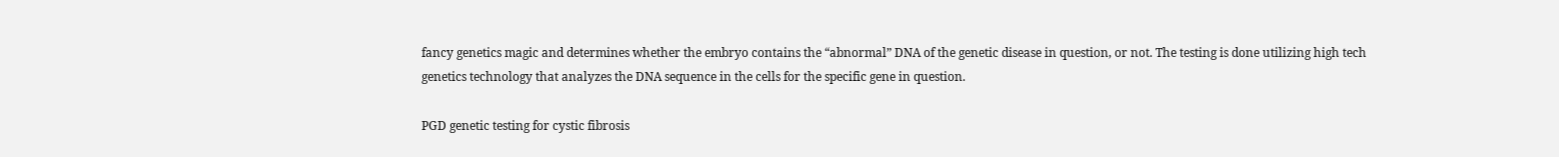fancy genetics magic and determines whether the embryo contains the “abnormal” DNA of the genetic disease in question, or not. The testing is done utilizing high tech genetics technology that analyzes the DNA sequence in the cells for the specific gene in question.

PGD genetic testing for cystic fibrosis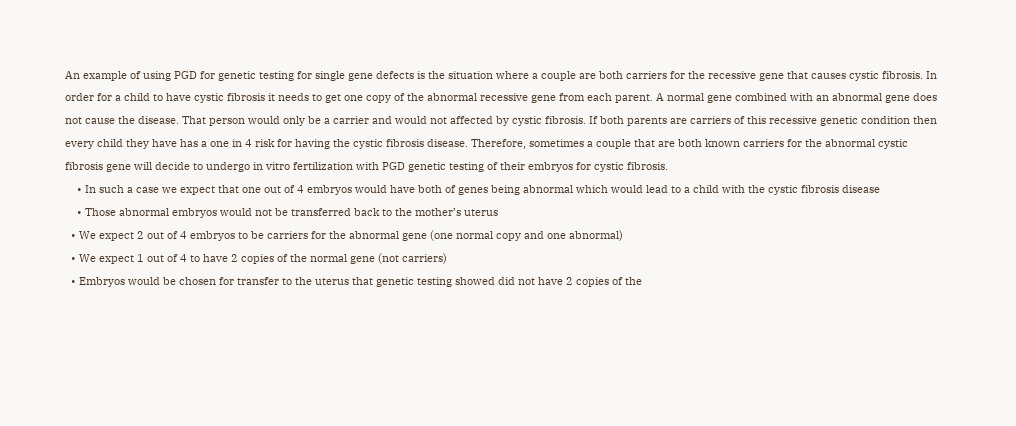An example of using PGD for genetic testing for single gene defects is the situation where a couple are both carriers for the recessive gene that causes cystic fibrosis. In order for a child to have cystic fibrosis it needs to get one copy of the abnormal recessive gene from each parent. A normal gene combined with an abnormal gene does not cause the disease. That person would only be a carrier and would not affected by cystic fibrosis. If both parents are carriers of this recessive genetic condition then every child they have has a one in 4 risk for having the cystic fibrosis disease. Therefore, sometimes a couple that are both known carriers for the abnormal cystic fibrosis gene will decide to undergo in vitro fertilization with PGD genetic testing of their embryos for cystic fibrosis.
    • In such a case we expect that one out of 4 embryos would have both of genes being abnormal which would lead to a child with the cystic fibrosis disease
    • Those abnormal embryos would not be transferred back to the mother’s uterus
  • We expect 2 out of 4 embryos to be carriers for the abnormal gene (one normal copy and one abnormal)
  • We expect 1 out of 4 to have 2 copies of the normal gene (not carriers)
  • Embryos would be chosen for transfer to the uterus that genetic testing showed did not have 2 copies of the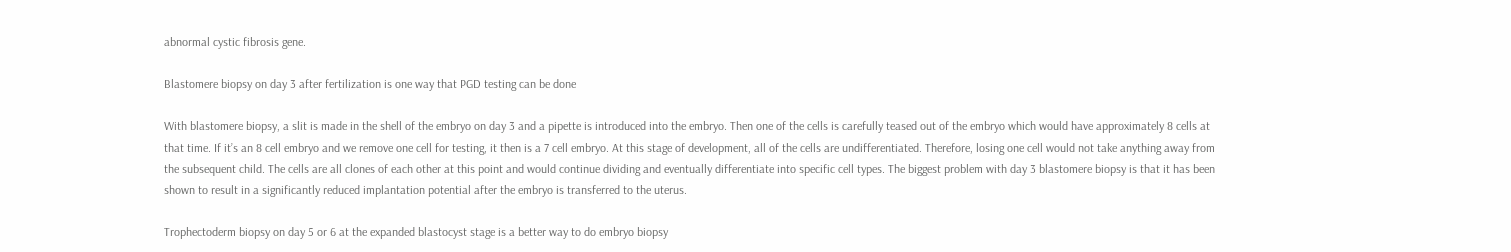abnormal cystic fibrosis gene.

Blastomere biopsy on day 3 after fertilization is one way that PGD testing can be done

With blastomere biopsy, a slit is made in the shell of the embryo on day 3 and a pipette is introduced into the embryo. Then one of the cells is carefully teased out of the embryo which would have approximately 8 cells at that time. If it’s an 8 cell embryo and we remove one cell for testing, it then is a 7 cell embryo. At this stage of development, all of the cells are undifferentiated. Therefore, losing one cell would not take anything away from the subsequent child. The cells are all clones of each other at this point and would continue dividing and eventually differentiate into specific cell types. The biggest problem with day 3 blastomere biopsy is that it has been shown to result in a significantly reduced implantation potential after the embryo is transferred to the uterus.

Trophectoderm biopsy on day 5 or 6 at the expanded blastocyst stage is a better way to do embryo biopsy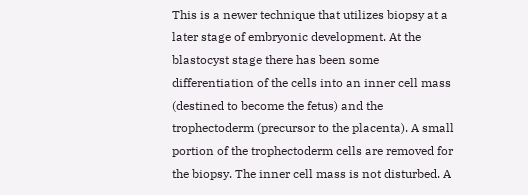This is a newer technique that utilizes biopsy at a later stage of embryonic development. At the blastocyst stage there has been some differentiation of the cells into an inner cell mass (destined to become the fetus) and the trophectoderm (precursor to the placenta). A small portion of the trophectoderm cells are removed for the biopsy. The inner cell mass is not disturbed. A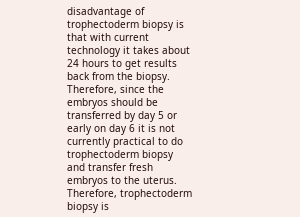disadvantage of trophectoderm biopsy is that with current technology it takes about 24 hours to get results back from the biopsy. Therefore, since the embryos should be transferred by day 5 or early on day 6 it is not currently practical to do trophectoderm biopsy and transfer fresh embryos to the uterus. Therefore, trophectoderm biopsy is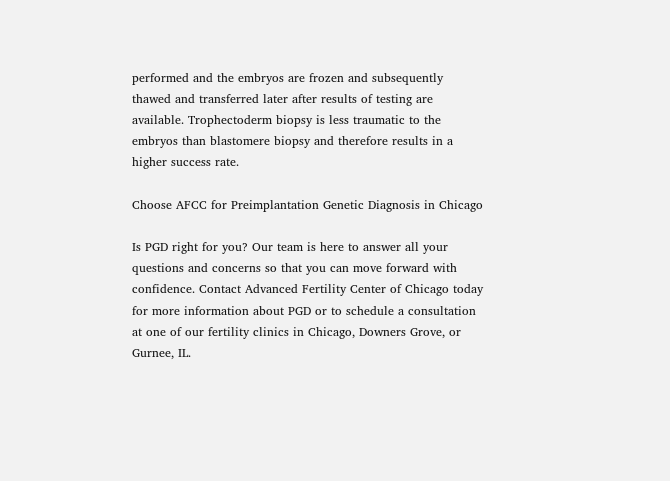performed and the embryos are frozen and subsequently thawed and transferred later after results of testing are available. Trophectoderm biopsy is less traumatic to the embryos than blastomere biopsy and therefore results in a higher success rate.

Choose AFCC for Preimplantation Genetic Diagnosis in Chicago

Is PGD right for you? Our team is here to answer all your questions and concerns so that you can move forward with confidence. Contact Advanced Fertility Center of Chicago today for more information about PGD or to schedule a consultation at one of our fertility clinics in Chicago, Downers Grove, or Gurnee, IL.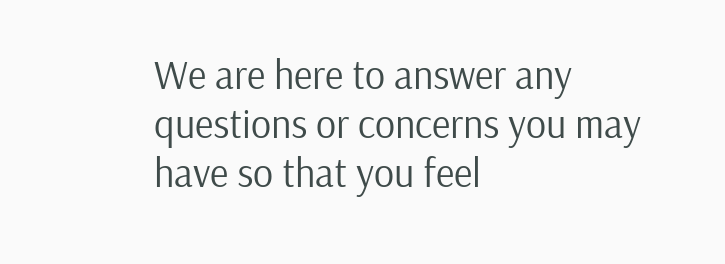We are here to answer any questions or concerns you may have so that you feel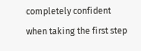completely confident when taking the first step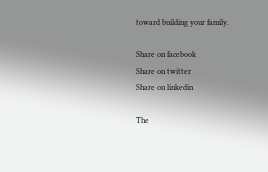toward building your family.

Share on facebook
Share on twitter
Share on linkedin

The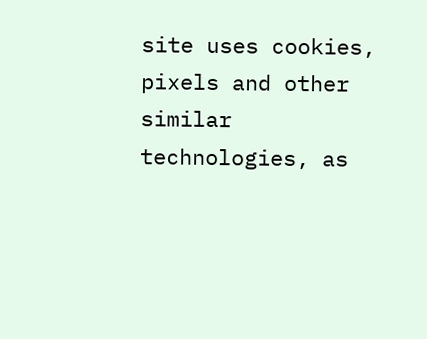site uses cookies, pixels and other similar technologies, as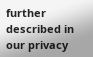further described in our privacy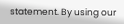statement. By using our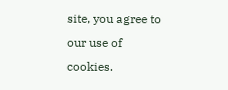site, you agree to our use of cookies.